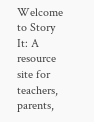Welcome to Story It: A resource site for teachers, parents,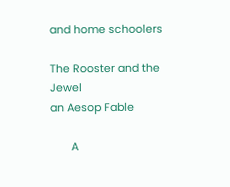and home schoolers

The Rooster and the Jewel
an Aesop Fable

       A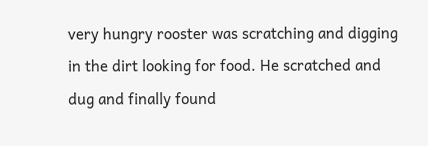very hungry rooster was scratching and digging in the dirt looking for food. He scratched and dug and finally found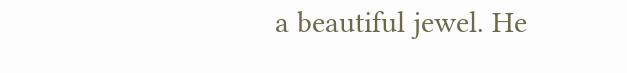a beautiful jewel. He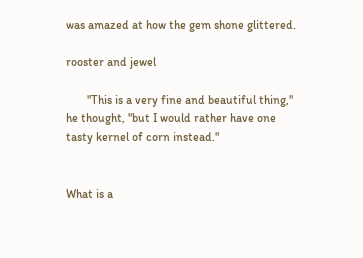was amazed at how the gem shone glittered.

rooster and jewel

       "This is a very fine and beautiful thing," he thought, "but I would rather have one tasty kernel of corn instead."


What is a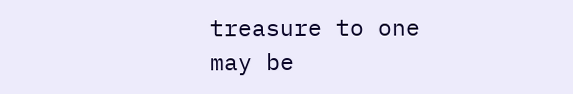treasure to one may be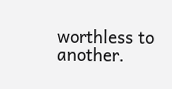worthless to another.